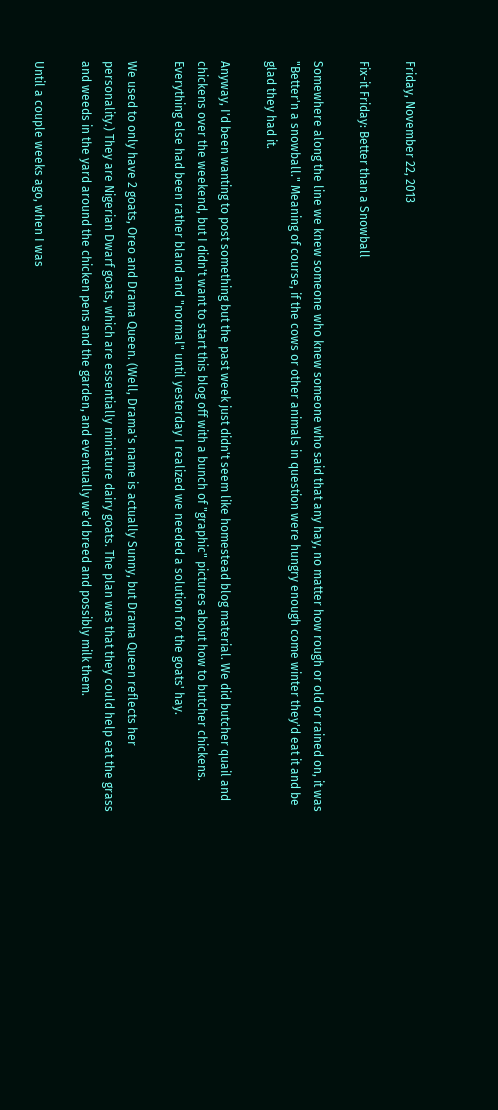Friday, November 22, 2013

Fix-it Friday: Better than a Snowball

Somewhere along the line we knew someone who knew someone who said that any hay, no matter how rough or old or rained on, it was "Better'n a snowball." Meaning of course, if the cows or other animals in question were hungry enough come winter they'd eat it and be glad they had it.

Anyway, I'd been wanting to post something but the past week just didn't seem like homestead blog material. We did butcher quail and chickens over the weekend, but I didn't want to start this blog off with a bunch of "graphic" pictures about how to butcher chickens. Everything else had been rather bland and "normal" until yesterday I realized we needed a solution for the goats' hay.

We used to only have 2 goats, Oreo and Drama Queen. (Well, Drama's name is actually Sunny, but Drama Queen reflects her personality.) They are Nigerian Dwarf goats, which are essentially miniature dairy goats. The plan was that they could help eat the grass and weeds in the yard around the chicken pens and the garden, and eventually we'd breed and possibly milk them.

Until a couple weeks ago, when I was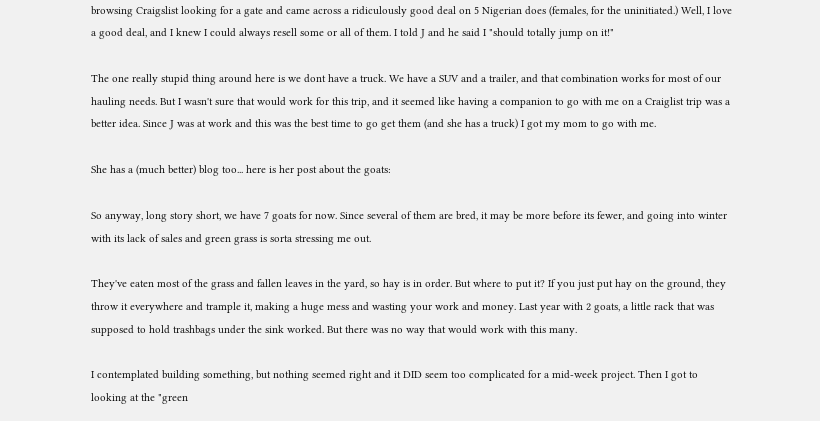browsing Craigslist looking for a gate and came across a ridiculously good deal on 5 Nigerian does (females, for the uninitiated.) Well, I love a good deal, and I knew I could always resell some or all of them. I told J and he said I "should totally jump on it!"

The one really stupid thing around here is we dont have a truck. We have a SUV and a trailer, and that combination works for most of our hauling needs. But I wasn't sure that would work for this trip, and it seemed like having a companion to go with me on a Craiglist trip was a better idea. Since J was at work and this was the best time to go get them (and she has a truck) I got my mom to go with me.

She has a (much better) blog too... here is her post about the goats:

So anyway, long story short, we have 7 goats for now. Since several of them are bred, it may be more before its fewer, and going into winter with its lack of sales and green grass is sorta stressing me out.

They've eaten most of the grass and fallen leaves in the yard, so hay is in order. But where to put it? If you just put hay on the ground, they throw it everywhere and trample it, making a huge mess and wasting your work and money. Last year with 2 goats, a little rack that was supposed to hold trashbags under the sink worked. But there was no way that would work with this many.

I contemplated building something, but nothing seemed right and it DID seem too complicated for a mid-week project. Then I got to looking at the "green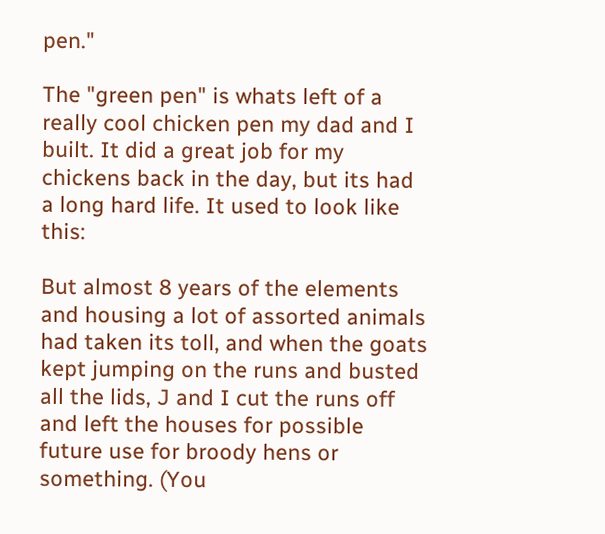pen."

The "green pen" is whats left of a really cool chicken pen my dad and I built. It did a great job for my chickens back in the day, but its had a long hard life. It used to look like this:

But almost 8 years of the elements and housing a lot of assorted animals had taken its toll, and when the goats kept jumping on the runs and busted all the lids, J and I cut the runs off and left the houses for possible future use for broody hens or something. (You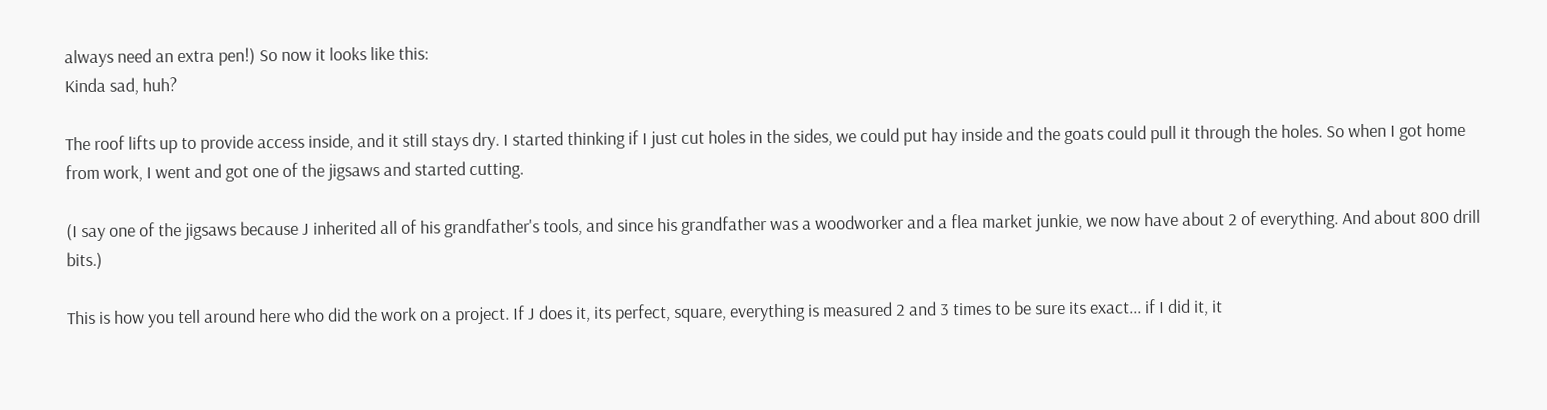always need an extra pen!) So now it looks like this:
Kinda sad, huh?

The roof lifts up to provide access inside, and it still stays dry. I started thinking if I just cut holes in the sides, we could put hay inside and the goats could pull it through the holes. So when I got home from work, I went and got one of the jigsaws and started cutting.

(I say one of the jigsaws because J inherited all of his grandfather's tools, and since his grandfather was a woodworker and a flea market junkie, we now have about 2 of everything. And about 800 drill bits.)

This is how you tell around here who did the work on a project. If J does it, its perfect, square, everything is measured 2 and 3 times to be sure its exact... if I did it, it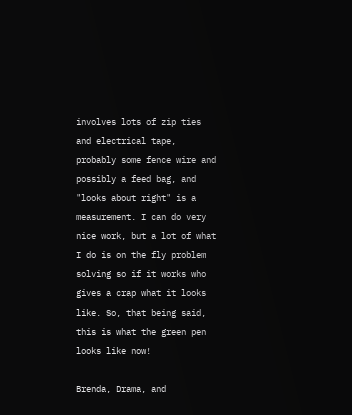involves lots of zip ties and electrical tape, probably some fence wire and possibly a feed bag, and "looks about right" is a measurement. I can do very nice work, but a lot of what I do is on the fly problem solving so if it works who gives a crap what it looks like. So, that being said, this is what the green pen looks like now!

Brenda, Drama, and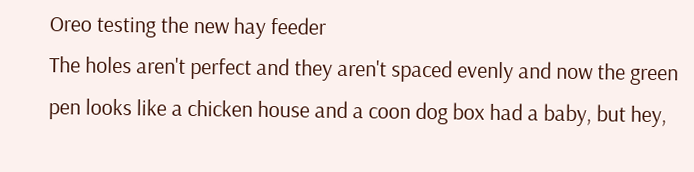Oreo testing the new hay feeder
The holes aren't perfect and they aren't spaced evenly and now the green pen looks like a chicken house and a coon dog box had a baby, but hey,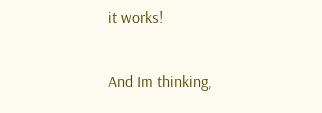it works!

And Im thinking,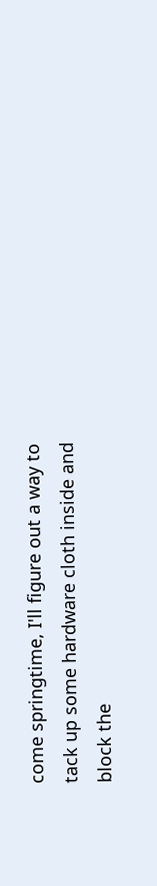come springtime, I'll figure out a way to tack up some hardware cloth inside and block the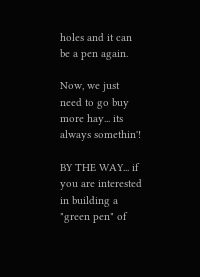holes and it can be a pen again.

Now, we just need to go buy more hay... its always somethin'!

BY THE WAY... if you are interested in building a "green pen" of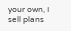your own, I sell plans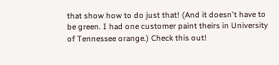that show how to do just that! (And it doesn't have to be green. I had one customer paint theirs in University of Tennessee orange.) Check this out!